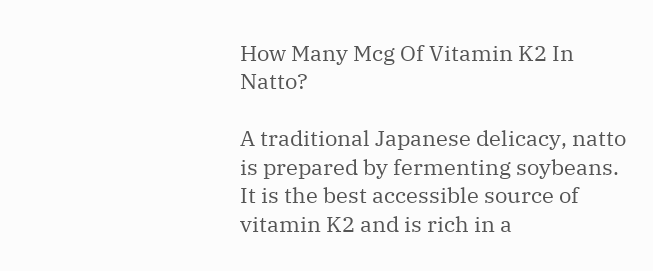How Many Mcg Of Vitamin K2 In Natto?

A traditional Japanese delicacy, natto is prepared by fermenting soybeans. It is the best accessible source of vitamin K2 and is rich in a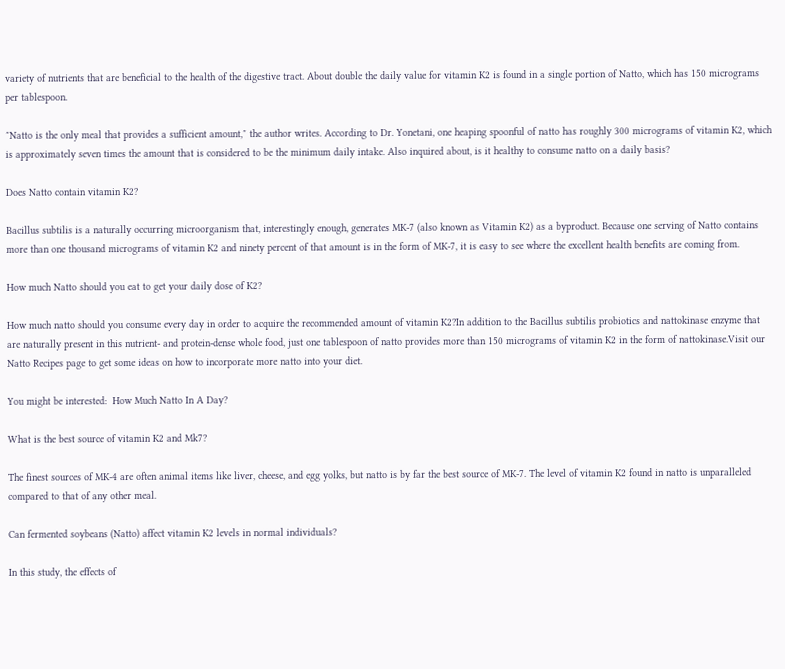variety of nutrients that are beneficial to the health of the digestive tract. About double the daily value for vitamin K2 is found in a single portion of Natto, which has 150 micrograms per tablespoon.

″Natto is the only meal that provides a sufficient amount,″ the author writes. According to Dr. Yonetani, one heaping spoonful of natto has roughly 300 micrograms of vitamin K2, which is approximately seven times the amount that is considered to be the minimum daily intake. Also inquired about, is it healthy to consume natto on a daily basis?

Does Natto contain vitamin K2?

Bacillus subtilis is a naturally occurring microorganism that, interestingly enough, generates MK-7 (also known as Vitamin K2) as a byproduct. Because one serving of Natto contains more than one thousand micrograms of vitamin K2 and ninety percent of that amount is in the form of MK-7, it is easy to see where the excellent health benefits are coming from.

How much Natto should you eat to get your daily dose of K2?

How much natto should you consume every day in order to acquire the recommended amount of vitamin K2?In addition to the Bacillus subtilis probiotics and nattokinase enzyme that are naturally present in this nutrient- and protein-dense whole food, just one tablespoon of natto provides more than 150 micrograms of vitamin K2 in the form of nattokinase.Visit our Natto Recipes page to get some ideas on how to incorporate more natto into your diet.

You might be interested:  How Much Natto In A Day?

What is the best source of vitamin K2 and Mk7?

The finest sources of MK-4 are often animal items like liver, cheese, and egg yolks, but natto is by far the best source of MK-7. The level of vitamin K2 found in natto is unparalleled compared to that of any other meal.

Can fermented soybeans (Natto) affect vitamin K2 levels in normal individuals?

In this study, the effects of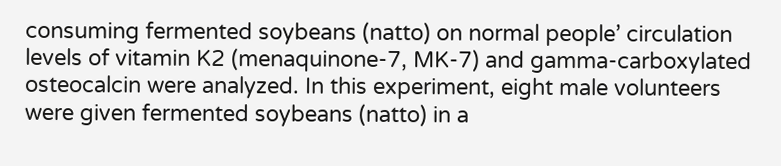consuming fermented soybeans (natto) on normal people’ circulation levels of vitamin K2 (menaquinone-7, MK-7) and gamma-carboxylated osteocalcin were analyzed. In this experiment, eight male volunteers were given fermented soybeans (natto) in a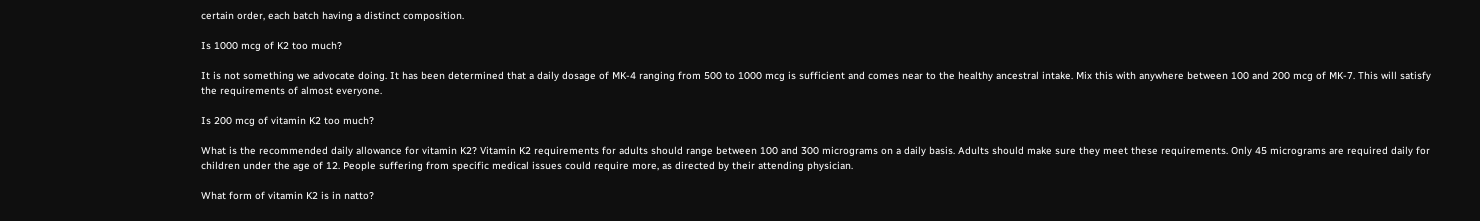certain order, each batch having a distinct composition.

Is 1000 mcg of K2 too much?

It is not something we advocate doing. It has been determined that a daily dosage of MK-4 ranging from 500 to 1000 mcg is sufficient and comes near to the healthy ancestral intake. Mix this with anywhere between 100 and 200 mcg of MK-7. This will satisfy the requirements of almost everyone.

Is 200 mcg of vitamin K2 too much?

What is the recommended daily allowance for vitamin K2? Vitamin K2 requirements for adults should range between 100 and 300 micrograms on a daily basis. Adults should make sure they meet these requirements. Only 45 micrograms are required daily for children under the age of 12. People suffering from specific medical issues could require more, as directed by their attending physician.

What form of vitamin K2 is in natto?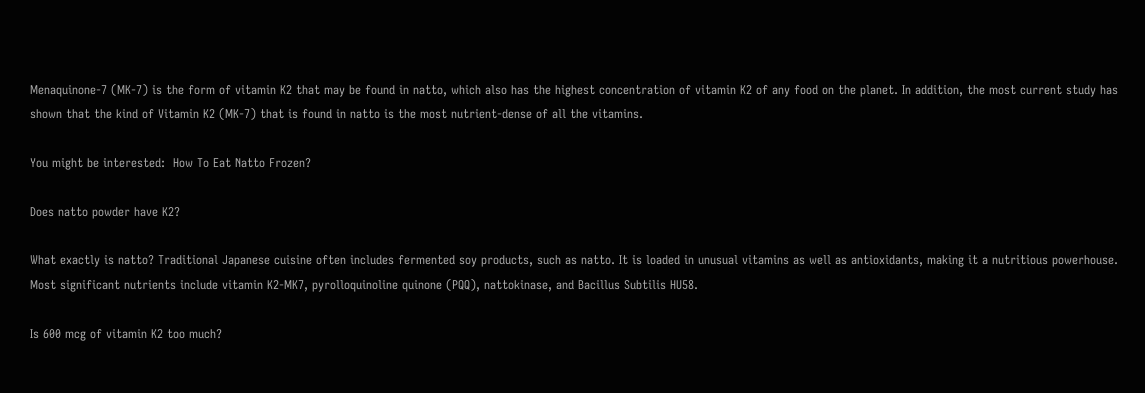Menaquinone-7 (MK-7) is the form of vitamin K2 that may be found in natto, which also has the highest concentration of vitamin K2 of any food on the planet. In addition, the most current study has shown that the kind of Vitamin K2 (MK-7) that is found in natto is the most nutrient-dense of all the vitamins.

You might be interested:  How To Eat Natto Frozen?

Does natto powder have K2?

What exactly is natto? Traditional Japanese cuisine often includes fermented soy products, such as natto. It is loaded in unusual vitamins as well as antioxidants, making it a nutritious powerhouse. Most significant nutrients include vitamin K2-MK7, pyrolloquinoline quinone (PQQ), nattokinase, and Bacillus Subtilis HU58.

Is 600 mcg of vitamin K2 too much?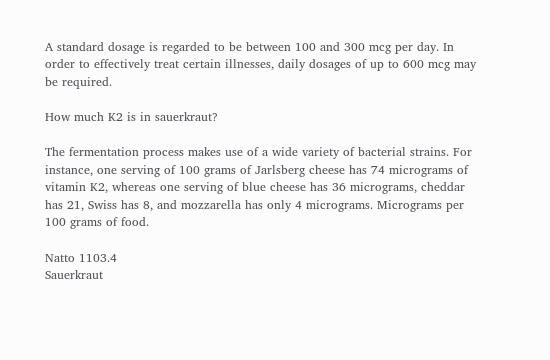A standard dosage is regarded to be between 100 and 300 mcg per day. In order to effectively treat certain illnesses, daily dosages of up to 600 mcg may be required.

How much K2 is in sauerkraut?

The fermentation process makes use of a wide variety of bacterial strains. For instance, one serving of 100 grams of Jarlsberg cheese has 74 micrograms of vitamin K2, whereas one serving of blue cheese has 36 micrograms, cheddar has 21, Swiss has 8, and mozzarella has only 4 micrograms. Micrograms per 100 grams of food.

Natto 1103.4
Sauerkraut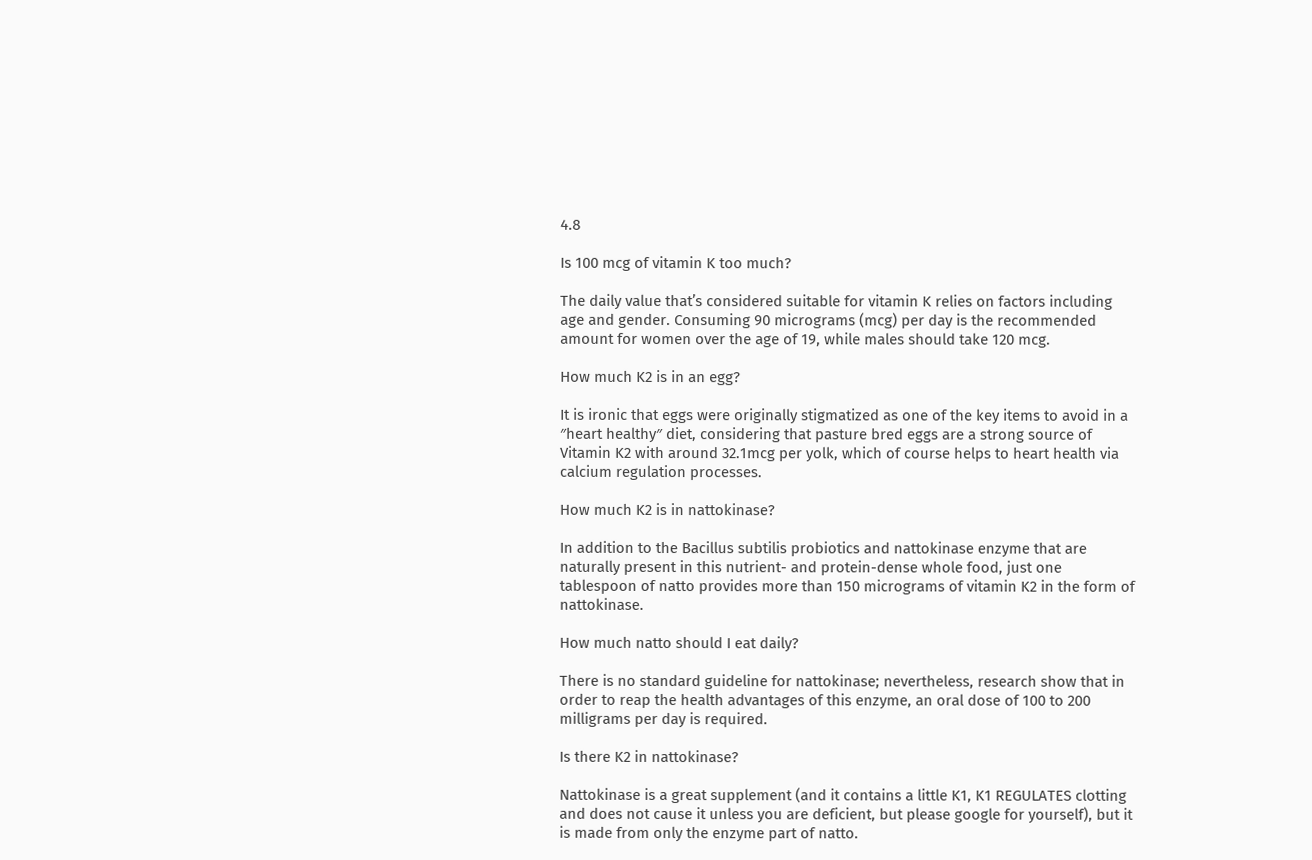4.8

Is 100 mcg of vitamin K too much?

The daily value that’s considered suitable for vitamin K relies on factors including age and gender. Consuming 90 micrograms (mcg) per day is the recommended amount for women over the age of 19, while males should take 120 mcg.

How much K2 is in an egg?

It is ironic that eggs were originally stigmatized as one of the key items to avoid in a ″heart healthy″ diet, considering that pasture bred eggs are a strong source of Vitamin K2 with around 32.1mcg per yolk, which of course helps to heart health via calcium regulation processes.

How much K2 is in nattokinase?

In addition to the Bacillus subtilis probiotics and nattokinase enzyme that are naturally present in this nutrient- and protein-dense whole food, just one tablespoon of natto provides more than 150 micrograms of vitamin K2 in the form of nattokinase.

How much natto should I eat daily?

There is no standard guideline for nattokinase; nevertheless, research show that in order to reap the health advantages of this enzyme, an oral dose of 100 to 200 milligrams per day is required.

Is there K2 in nattokinase?

Nattokinase is a great supplement (and it contains a little K1, K1 REGULATES clotting and does not cause it unless you are deficient, but please google for yourself), but it is made from only the enzyme part of natto.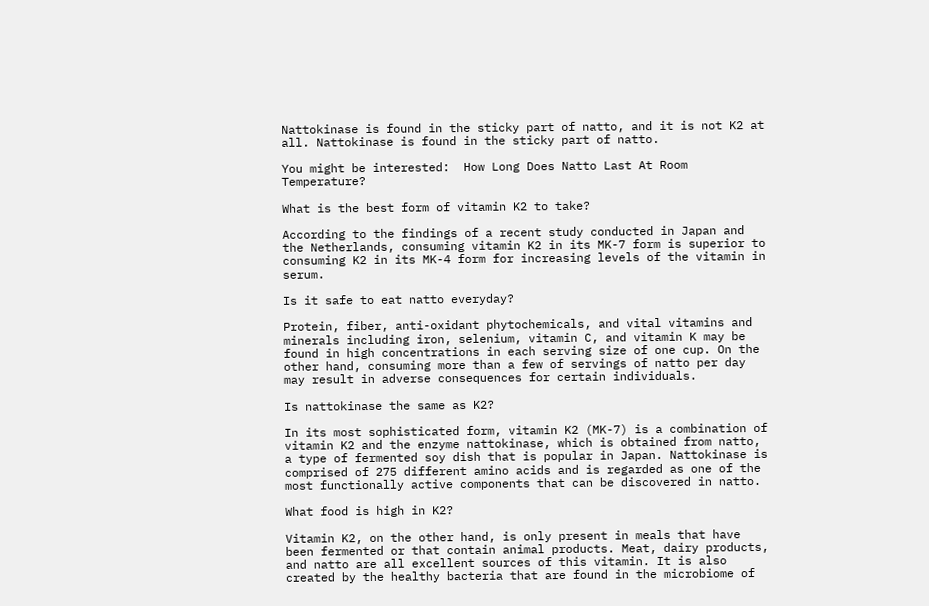Nattokinase is found in the sticky part of natto, and it is not K2 at all. Nattokinase is found in the sticky part of natto.

You might be interested:  How Long Does Natto Last At Room Temperature?

What is the best form of vitamin K2 to take?

According to the findings of a recent study conducted in Japan and the Netherlands, consuming vitamin K2 in its MK-7 form is superior to consuming K2 in its MK-4 form for increasing levels of the vitamin in serum.

Is it safe to eat natto everyday?

Protein, fiber, anti-oxidant phytochemicals, and vital vitamins and minerals including iron, selenium, vitamin C, and vitamin K may be found in high concentrations in each serving size of one cup. On the other hand, consuming more than a few of servings of natto per day may result in adverse consequences for certain individuals.

Is nattokinase the same as K2?

In its most sophisticated form, vitamin K2 (MK-7) is a combination of vitamin K2 and the enzyme nattokinase, which is obtained from natto, a type of fermented soy dish that is popular in Japan. Nattokinase is comprised of 275 different amino acids and is regarded as one of the most functionally active components that can be discovered in natto.

What food is high in K2?

Vitamin K2, on the other hand, is only present in meals that have been fermented or that contain animal products. Meat, dairy products, and natto are all excellent sources of this vitamin. It is also created by the healthy bacteria that are found in the microbiome of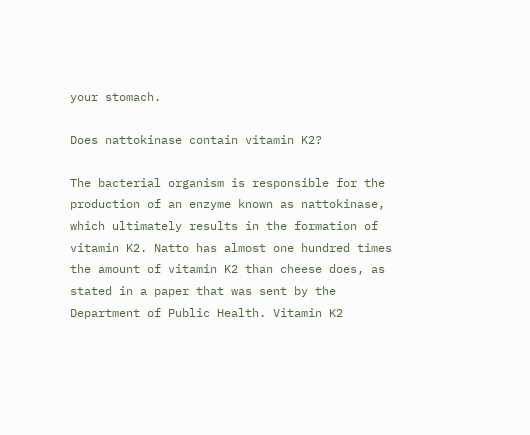your stomach.

Does nattokinase contain vitamin K2?

The bacterial organism is responsible for the production of an enzyme known as nattokinase, which ultimately results in the formation of vitamin K2. Natto has almost one hundred times the amount of vitamin K2 than cheese does, as stated in a paper that was sent by the Department of Public Health. Vitamin K2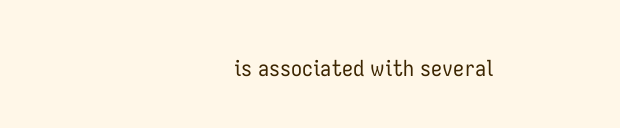is associated with several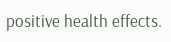positive health effects.